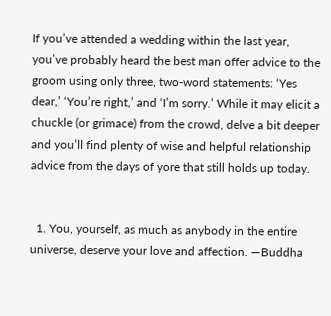If you’ve attended a wedding within the last year, you’ve probably heard the best man offer advice to the groom using only three, two-word statements: ‘Yes dear,’ ‘You’re right,’ and ‘I’m sorry.’ While it may elicit a chuckle (or grimace) from the crowd, delve a bit deeper and you’ll find plenty of wise and helpful relationship advice from the days of yore that still holds up today.


  1. You, yourself, as much as anybody in the entire universe, deserve your love and affection. —Buddha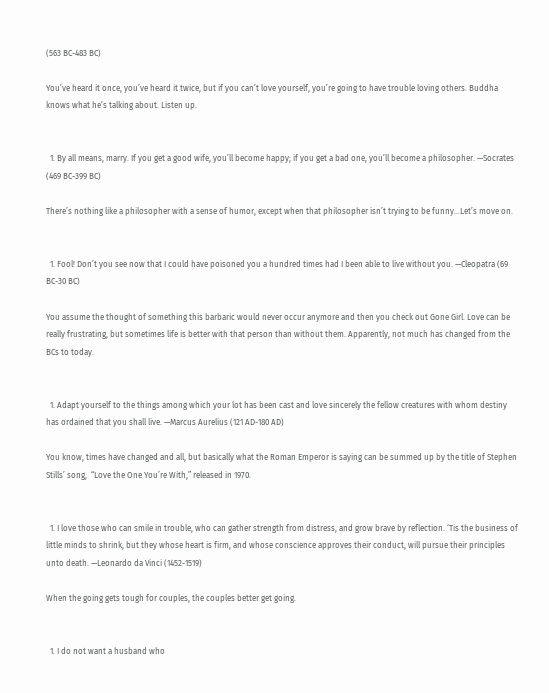(563 BC-483 BC)

You’ve heard it once, you’ve heard it twice, but if you can’t love yourself, you’re going to have trouble loving others. Buddha knows what he’s talking about. Listen up.


  1. By all means, marry. If you get a good wife, you’ll become happy; if you get a bad one, you’ll become a philosopher. —Socrates (469 BC-399 BC)

There’s nothing like a philosopher with a sense of humor, except when that philosopher isn’t trying to be funny…Let’s move on.


  1. Fool! Don’t you see now that I could have poisoned you a hundred times had I been able to live without you. —Cleopatra (69 BC-30 BC)

You assume the thought of something this barbaric would never occur anymore and then you check out Gone Girl. Love can be really frustrating, but sometimes life is better with that person than without them. Apparently, not much has changed from the BCs to today.


  1. Adapt yourself to the things among which your lot has been cast and love sincerely the fellow creatures with whom destiny has ordained that you shall live. —Marcus Aurelius (121 AD-180 AD)

You know, times have changed and all, but basically what the Roman Emperor is saying can be summed up by the title of Stephen Stills’ song,  “Love the One You’re With,” released in 1970.


  1. I love those who can smile in trouble, who can gather strength from distress, and grow brave by reflection. ‘Tis the business of little minds to shrink, but they whose heart is firm, and whose conscience approves their conduct, will pursue their principles unto death. —Leonardo da Vinci (1452-1519)

When the going gets tough for couples, the couples better get going.


  1. I do not want a husband who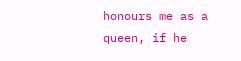honours me as a queen, if he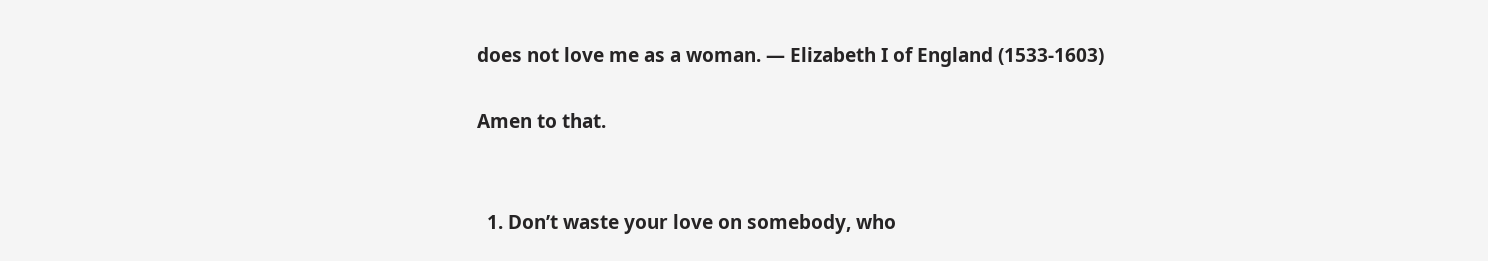does not love me as a woman. — Elizabeth I of England (1533-1603)

Amen to that.


  1. Don’t waste your love on somebody, who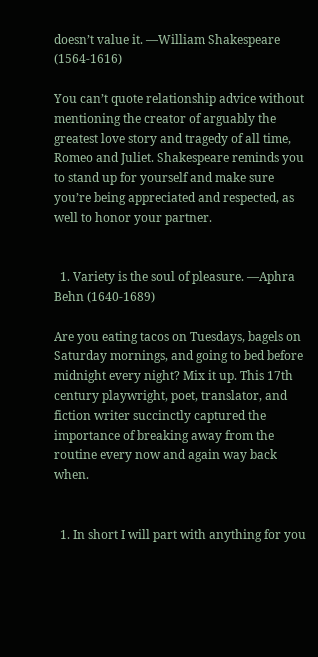doesn’t value it. —William Shakespeare (1564-1616)

You can’t quote relationship advice without mentioning the creator of arguably the greatest love story and tragedy of all time, Romeo and Juliet. Shakespeare reminds you to stand up for yourself and make sure you’re being appreciated and respected, as well to honor your partner.


  1. Variety is the soul of pleasure. —Aphra Behn (1640-1689)

Are you eating tacos on Tuesdays, bagels on Saturday mornings, and going to bed before midnight every night? Mix it up. This 17th century playwright, poet, translator, and fiction writer succinctly captured the importance of breaking away from the routine every now and again way back when.


  1. In short I will part with anything for you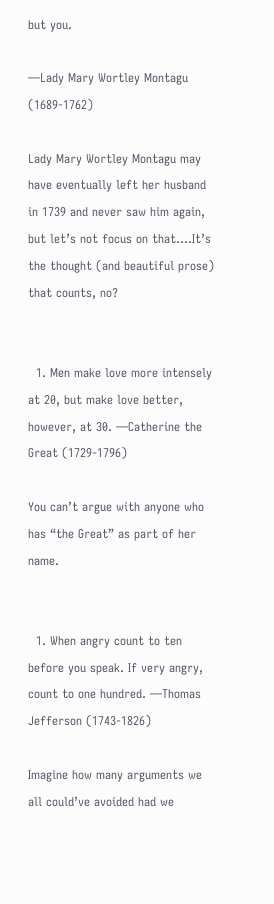but you.

—Lady Mary Wortley Montagu (1689-1762)

Lady Mary Wortley Montagu may have eventually left her husband in 1739 and never saw him again, but let’s not focus on that….It’s the thought (and beautiful prose) that counts, no?


  1. Men make love more intensely at 20, but make love better, however, at 30. —Catherine the Great (1729-1796)

You can’t argue with anyone who has “the Great” as part of her name.


  1. When angry count to ten before you speak. If very angry, count to one hundred. —Thomas Jefferson (1743-1826)

Imagine how many arguments we all could’ve avoided had we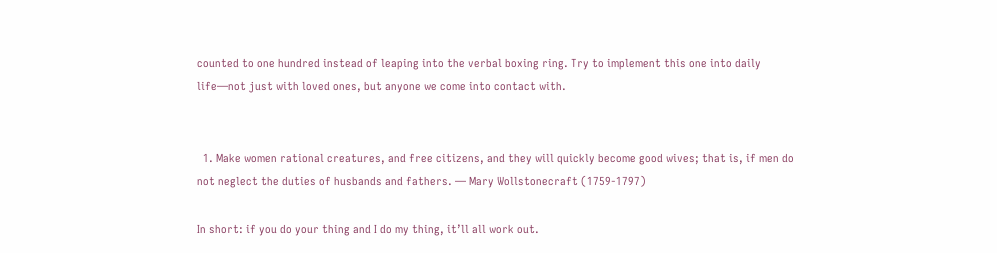counted to one hundred instead of leaping into the verbal boxing ring. Try to implement this one into daily life—not just with loved ones, but anyone we come into contact with.


  1. Make women rational creatures, and free citizens, and they will quickly become good wives; that is, if men do not neglect the duties of husbands and fathers. — Mary Wollstonecraft (1759-1797)

In short: if you do your thing and I do my thing, it’ll all work out.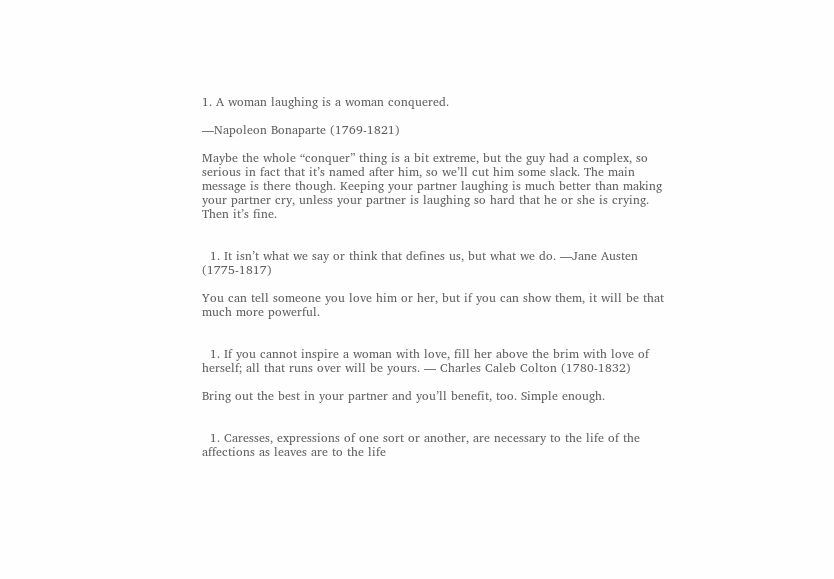1. A woman laughing is a woman conquered.

—Napoleon Bonaparte (1769-1821)

Maybe the whole “conquer” thing is a bit extreme, but the guy had a complex, so serious in fact that it’s named after him, so we’ll cut him some slack. The main message is there though. Keeping your partner laughing is much better than making your partner cry, unless your partner is laughing so hard that he or she is crying. Then it’s fine.


  1. It isn’t what we say or think that defines us, but what we do. —Jane Austen (1775-1817)

You can tell someone you love him or her, but if you can show them, it will be that much more powerful.


  1. If you cannot inspire a woman with love, fill her above the brim with love of herself; all that runs over will be yours. — Charles Caleb Colton (1780-1832)

Bring out the best in your partner and you’ll benefit, too. Simple enough.


  1. Caresses, expressions of one sort or another, are necessary to the life of the affections as leaves are to the life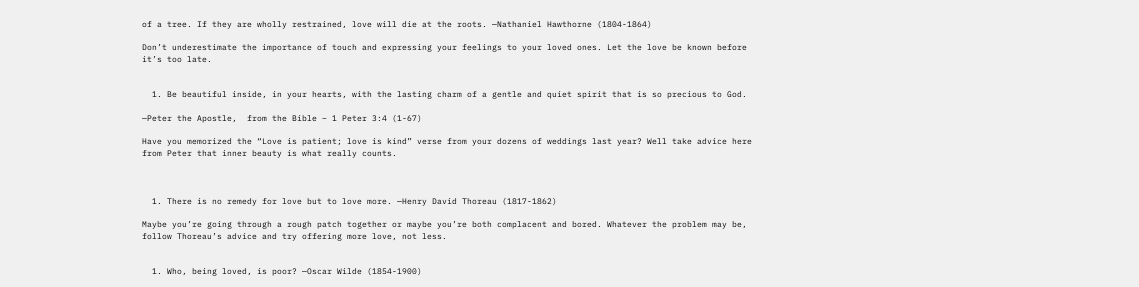of a tree. If they are wholly restrained, love will die at the roots. —Nathaniel Hawthorne (1804-1864)

Don’t underestimate the importance of touch and expressing your feelings to your loved ones. Let the love be known before it’s too late.


  1. Be beautiful inside, in your hearts, with the lasting charm of a gentle and quiet spirit that is so precious to God.

—Peter the Apostle,  from the Bible – 1 Peter 3:4 (1-67)

Have you memorized the “Love is patient; love is kind” verse from your dozens of weddings last year? Well take advice here from Peter that inner beauty is what really counts.



  1. There is no remedy for love but to love more. —Henry David Thoreau (1817-1862)

Maybe you’re going through a rough patch together or maybe you’re both complacent and bored. Whatever the problem may be, follow Thoreau’s advice and try offering more love, not less.


  1. Who, being loved, is poor? —Oscar Wilde (1854-1900)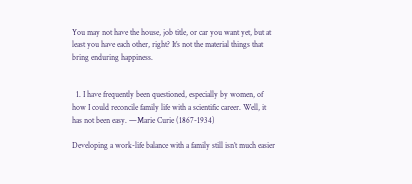You may not have the house, job title, or car you want yet, but at least you have each other, right? It’s not the material things that bring enduring happiness.


  1. I have frequently been questioned, especially by women, of how I could reconcile family life with a scientific career. Well, it has not been easy. —Marie Curie (1867-1934)

Developing a work-life balance with a family still isn’t much easier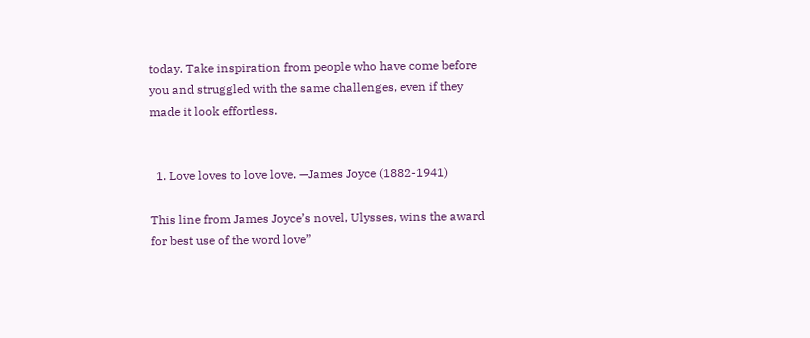today. Take inspiration from people who have come before you and struggled with the same challenges, even if they made it look effortless.


  1. Love loves to love love. —James Joyce (1882-1941)

This line from James Joyce’s novel, Ulysses, wins the award for best use of the word love”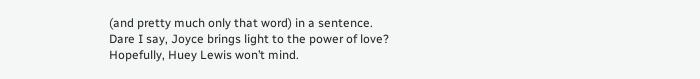(and pretty much only that word) in a sentence. Dare I say, Joyce brings light to the power of love? Hopefully, Huey Lewis won’t mind.